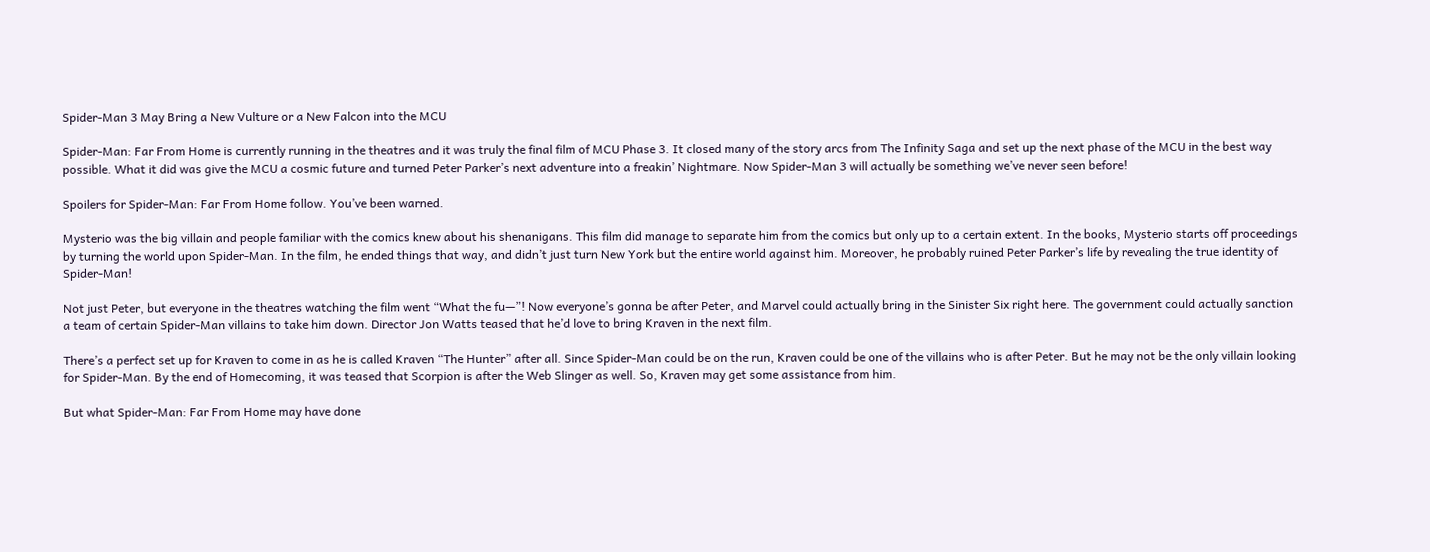Spider-Man 3 May Bring a New Vulture or a New Falcon into the MCU

Spider-Man: Far From Home is currently running in the theatres and it was truly the final film of MCU Phase 3. It closed many of the story arcs from The Infinity Saga and set up the next phase of the MCU in the best way possible. What it did was give the MCU a cosmic future and turned Peter Parker’s next adventure into a freakin’ Nightmare. Now Spider-Man 3 will actually be something we’ve never seen before!

Spoilers for Spider-Man: Far From Home follow. You’ve been warned.

Mysterio was the big villain and people familiar with the comics knew about his shenanigans. This film did manage to separate him from the comics but only up to a certain extent. In the books, Mysterio starts off proceedings by turning the world upon Spider-Man. In the film, he ended things that way, and didn’t just turn New York but the entire world against him. Moreover, he probably ruined Peter Parker’s life by revealing the true identity of Spider-Man!

Not just Peter, but everyone in the theatres watching the film went “What the fu—”! Now everyone’s gonna be after Peter, and Marvel could actually bring in the Sinister Six right here. The government could actually sanction a team of certain Spider-Man villains to take him down. Director Jon Watts teased that he’d love to bring Kraven in the next film.

There’s a perfect set up for Kraven to come in as he is called Kraven “The Hunter” after all. Since Spider-Man could be on the run, Kraven could be one of the villains who is after Peter. But he may not be the only villain looking for Spider-Man. By the end of Homecoming, it was teased that Scorpion is after the Web Slinger as well. So, Kraven may get some assistance from him.

But what Spider-Man: Far From Home may have done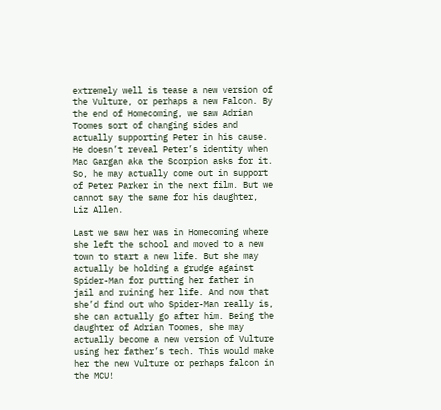extremely well is tease a new version of the Vulture, or perhaps a new Falcon. By the end of Homecoming, we saw Adrian Toomes sort of changing sides and actually supporting Peter in his cause. He doesn’t reveal Peter’s identity when Mac Gargan aka the Scorpion asks for it. So, he may actually come out in support of Peter Parker in the next film. But we cannot say the same for his daughter, Liz Allen.

Last we saw her was in Homecoming where she left the school and moved to a new town to start a new life. But she may actually be holding a grudge against Spider-Man for putting her father in jail and ruining her life. And now that she’d find out who Spider-Man really is, she can actually go after him. Being the daughter of Adrian Toomes, she may actually become a new version of Vulture using her father’s tech. This would make her the new Vulture or perhaps falcon in the MCU!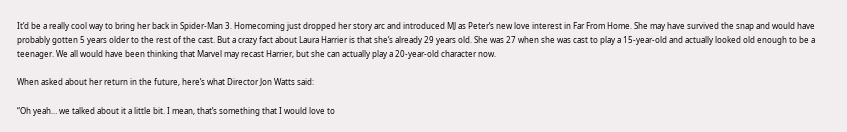It’d be a really cool way to bring her back in Spider-Man 3. Homecoming just dropped her story arc and introduced MJ as Peter’s new love interest in Far From Home. She may have survived the snap and would have probably gotten 5 years older to the rest of the cast. But a crazy fact about Laura Harrier is that she’s already 29 years old. She was 27 when she was cast to play a 15-year-old and actually looked old enough to be a teenager. We all would have been thinking that Marvel may recast Harrier, but she can actually play a 20-year-old character now.

When asked about her return in the future, here’s what Director Jon Watts said:

“Oh yeah… we talked about it a little bit. I mean, that’s something that I would love to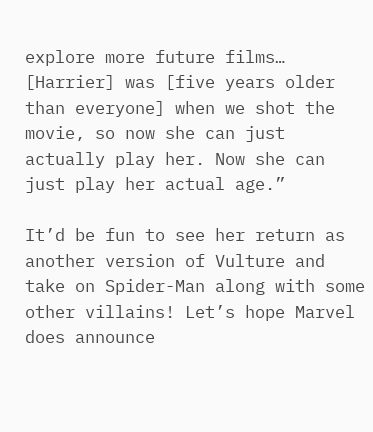explore more future films… [Harrier] was [five years older than everyone] when we shot the movie, so now she can just actually play her. Now she can just play her actual age.”

It’d be fun to see her return as another version of Vulture and take on Spider-Man along with some other villains! Let’s hope Marvel does announce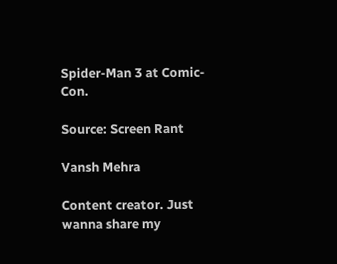Spider-Man 3 at Comic-Con.

Source: Screen Rant

Vansh Mehra

Content creator. Just wanna share my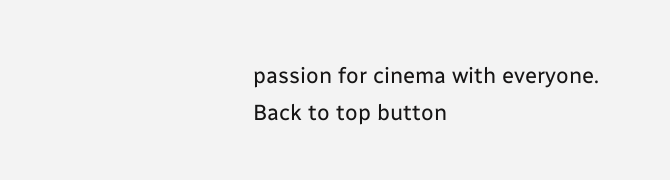passion for cinema with everyone.
Back to top button